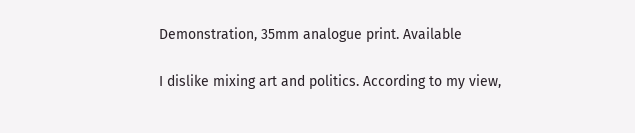Demonstration, 35mm analogue print. Available

I dislike mixing art and politics. According to my view,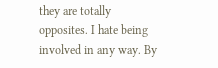they are totally opposites. I hate being involved in any way. By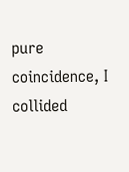pure coincidence, I collided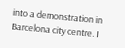into a demonstration in Barcelona city centre. I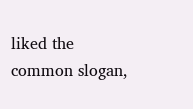liked the common slogan,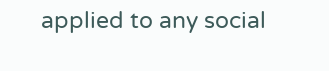applied to any social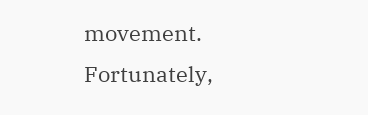movement. Fortunately,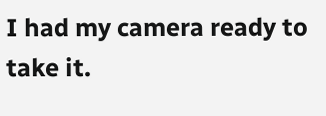I had my camera ready to take it.